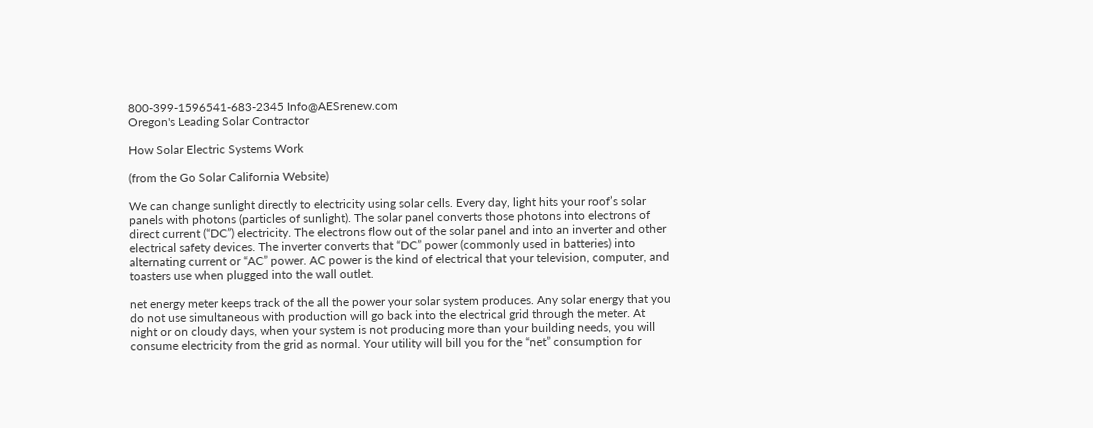800-399-1596541-683-2345 Info@AESrenew.com
Oregon's Leading Solar Contractor

How Solar Electric Systems Work

(from the Go Solar California Website)

We can change sunlight directly to electricity using solar cells. Every day, light hits your roof’s solar panels with photons (particles of sunlight). The solar panel converts those photons into electrons of direct current (“DC”) electricity. The electrons flow out of the solar panel and into an inverter and other electrical safety devices. The inverter converts that “DC” power (commonly used in batteries) into alternating current or “AC” power. AC power is the kind of electrical that your television, computer, and toasters use when plugged into the wall outlet.

net energy meter keeps track of the all the power your solar system produces. Any solar energy that you do not use simultaneous with production will go back into the electrical grid through the meter. At night or on cloudy days, when your system is not producing more than your building needs, you will consume electricity from the grid as normal. Your utility will bill you for the “net” consumption for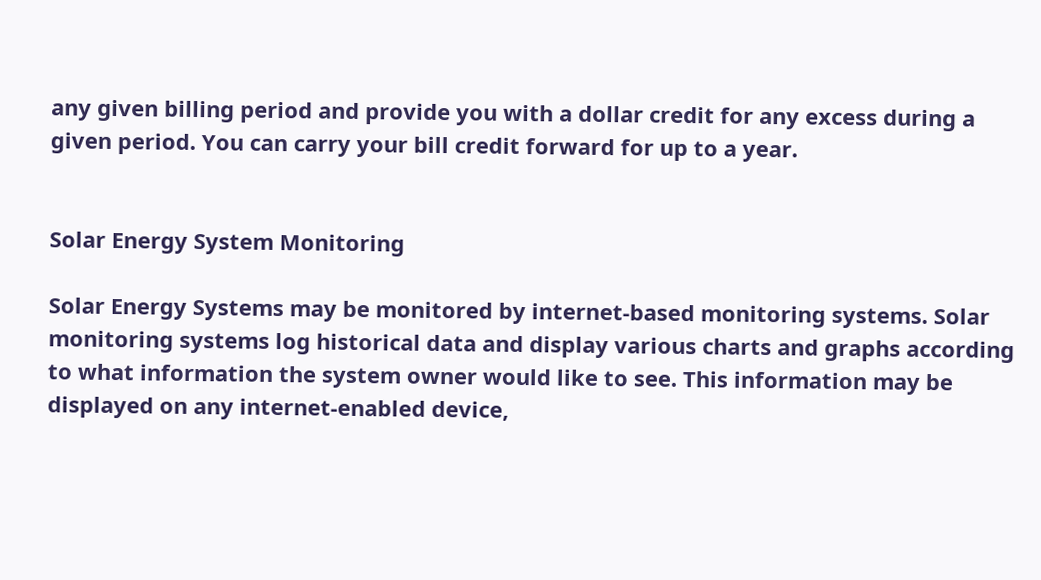any given billing period and provide you with a dollar credit for any excess during a given period. You can carry your bill credit forward for up to a year.


Solar Energy System Monitoring

Solar Energy Systems may be monitored by internet-based monitoring systems. Solar monitoring systems log historical data and display various charts and graphs according to what information the system owner would like to see. This information may be displayed on any internet-enabled device,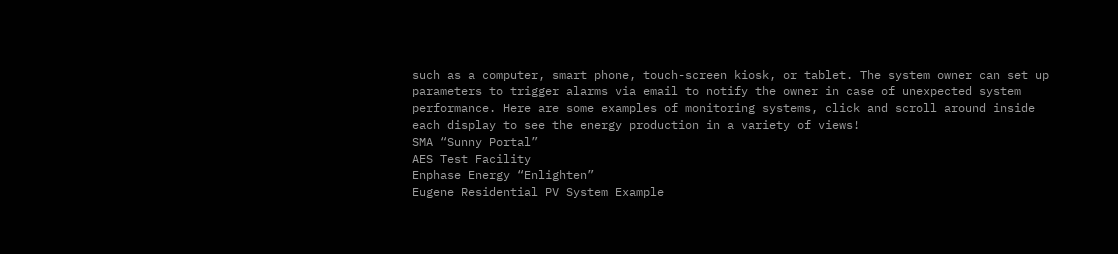such as a computer, smart phone, touch-screen kiosk, or tablet. The system owner can set up parameters to trigger alarms via email to notify the owner in case of unexpected system performance. Here are some examples of monitoring systems, click and scroll around inside each display to see the energy production in a variety of views!
SMA “Sunny Portal”
AES Test Facility
Enphase Energy “Enlighten”
Eugene Residential PV System Example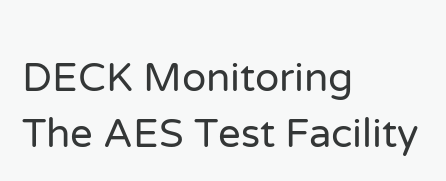DECK Monitoring
The AES Test Facility